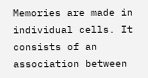Memories are made in individual cells. It consists of an association between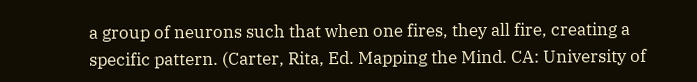a group of neurons such that when one fires, they all fire, creating a specific pattern. (Carter, Rita, Ed. Mapping the Mind. CA: University of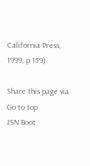California Press, 1999, p 159)

Share this page via
Go to top
JSN Boot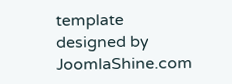template designed by JoomlaShine.com